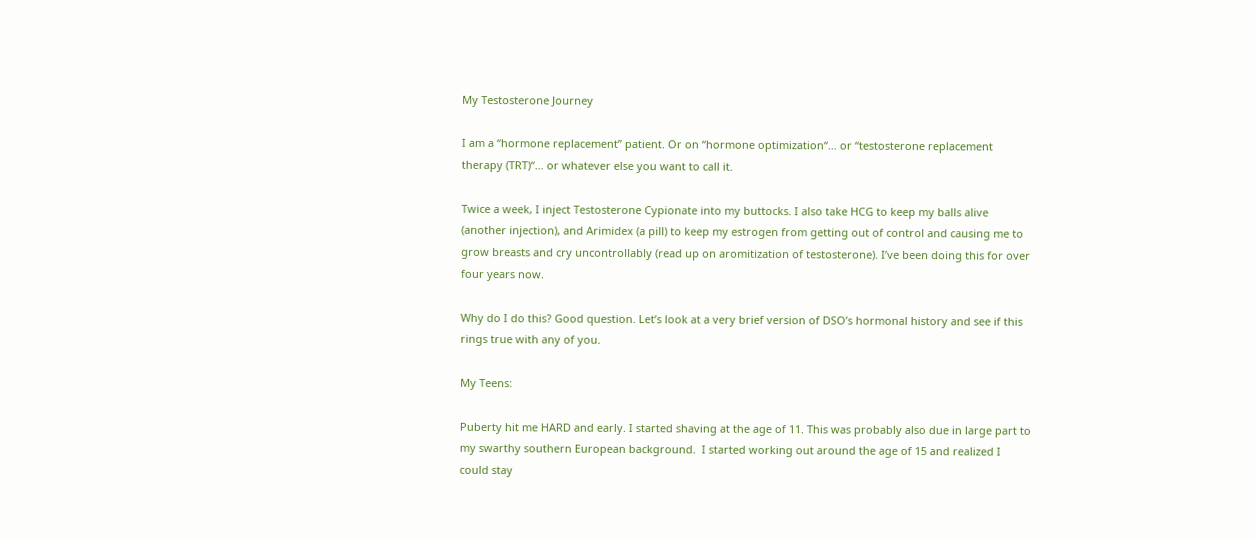My Testosterone Journey

I am a “hormone replacement” patient. Or on “hormone optimization“… or “testosterone replacement therapy (TRT)“… or whatever else you want to call it.

Twice a week, I inject Testosterone Cypionate into my buttocks. I also take HCG to keep my balls alive (another injection), and Arimidex (a pill) to keep my estrogen from getting out of control and causing me to grow breasts and cry uncontrollably (read up on aromitization of testosterone). I’ve been doing this for over four years now.

Why do I do this? Good question. Let’s look at a very brief version of DSO’s hormonal history and see if this rings true with any of you.

My Teens:

Puberty hit me HARD and early. I started shaving at the age of 11. This was probably also due in large part to my swarthy southern European background.  I started working out around the age of 15 and realized I could stay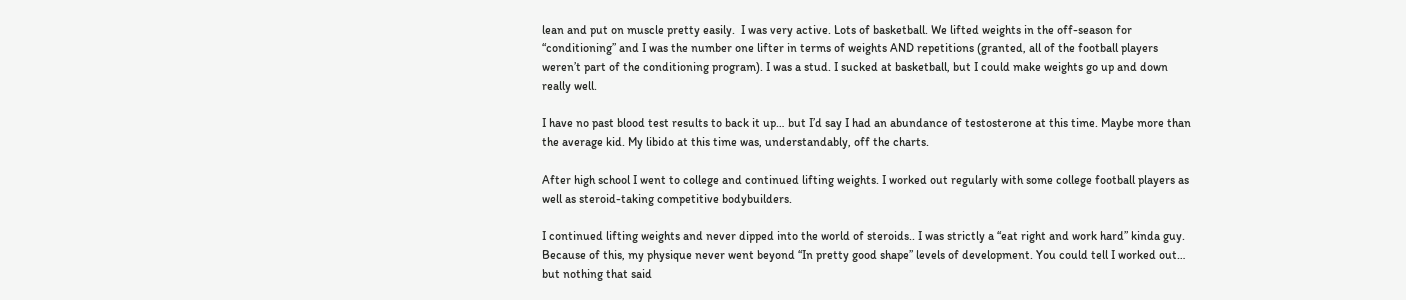lean and put on muscle pretty easily.  I was very active. Lots of basketball. We lifted weights in the off-season for “conditioning” and I was the number one lifter in terms of weights AND repetitions (granted, all of the football players weren’t part of the conditioning program). I was a stud. I sucked at basketball, but I could make weights go up and down really well.

I have no past blood test results to back it up… but I’d say I had an abundance of testosterone at this time. Maybe more than the average kid. My libido at this time was, understandably, off the charts.

After high school I went to college and continued lifting weights. I worked out regularly with some college football players as well as steroid-taking competitive bodybuilders.

I continued lifting weights and never dipped into the world of steroids.. I was strictly a “eat right and work hard” kinda guy. Because of this, my physique never went beyond “In pretty good shape” levels of development. You could tell I worked out… but nothing that said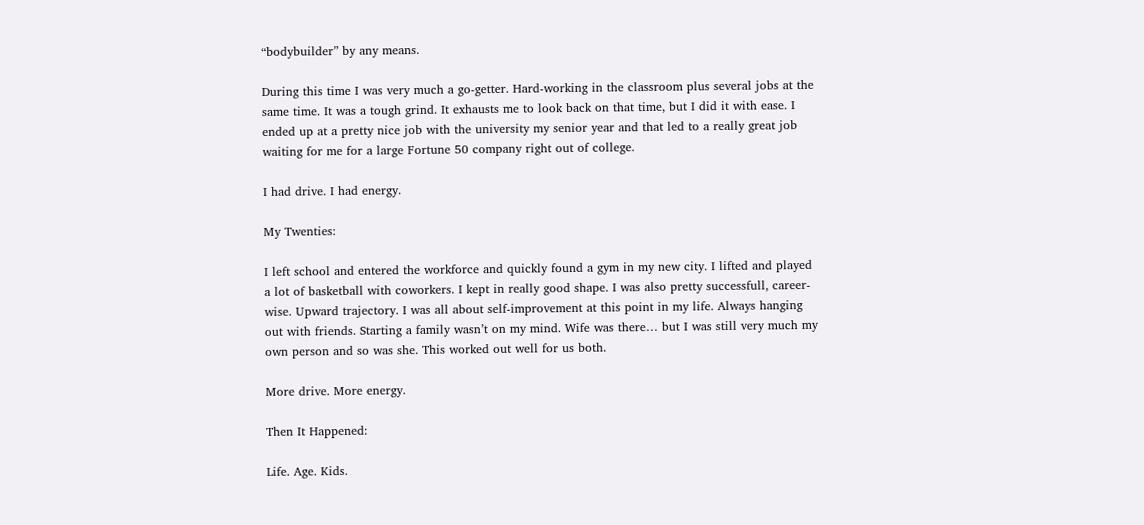“bodybuilder” by any means.

During this time I was very much a go-getter. Hard-working in the classroom plus several jobs at the same time. It was a tough grind. It exhausts me to look back on that time, but I did it with ease. I ended up at a pretty nice job with the university my senior year and that led to a really great job waiting for me for a large Fortune 50 company right out of college.

I had drive. I had energy.

My Twenties:

I left school and entered the workforce and quickly found a gym in my new city. I lifted and played a lot of basketball with coworkers. I kept in really good shape. I was also pretty successfull, career-wise. Upward trajectory. I was all about self-improvement at this point in my life. Always hanging out with friends. Starting a family wasn’t on my mind. Wife was there… but I was still very much my own person and so was she. This worked out well for us both.

More drive. More energy.

Then It Happened:

Life. Age. Kids.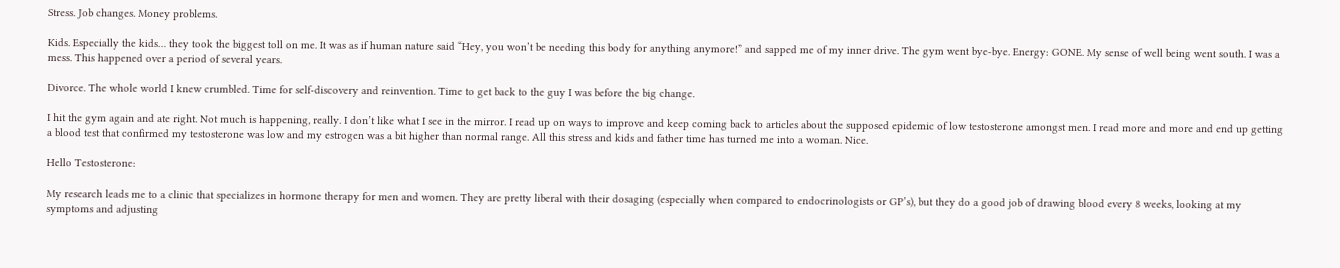Stress. Job changes. Money problems.

Kids. Especially the kids… they took the biggest toll on me. It was as if human nature said “Hey, you won’t be needing this body for anything anymore!” and sapped me of my inner drive. The gym went bye-bye. Energy: GONE. My sense of well being went south. I was a mess. This happened over a period of several years.

Divorce. The whole world I knew crumbled. Time for self-discovery and reinvention. Time to get back to the guy I was before the big change.

I hit the gym again and ate right. Not much is happening, really. I don’t like what I see in the mirror. I read up on ways to improve and keep coming back to articles about the supposed epidemic of low testosterone amongst men. I read more and more and end up getting a blood test that confirmed my testosterone was low and my estrogen was a bit higher than normal range. All this stress and kids and father time has turned me into a woman. Nice.

Hello Testosterone:

My research leads me to a clinic that specializes in hormone therapy for men and women. They are pretty liberal with their dosaging (especially when compared to endocrinologists or GP’s), but they do a good job of drawing blood every 8 weeks, looking at my symptoms and adjusting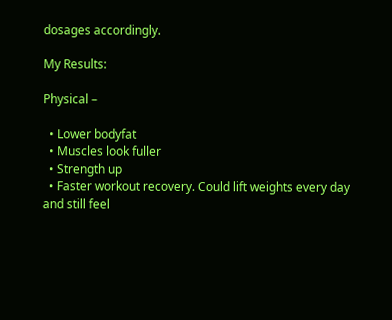dosages accordingly.

My Results:

Physical –

  • Lower bodyfat
  • Muscles look fuller
  • Strength up
  • Faster workout recovery. Could lift weights every day and still feel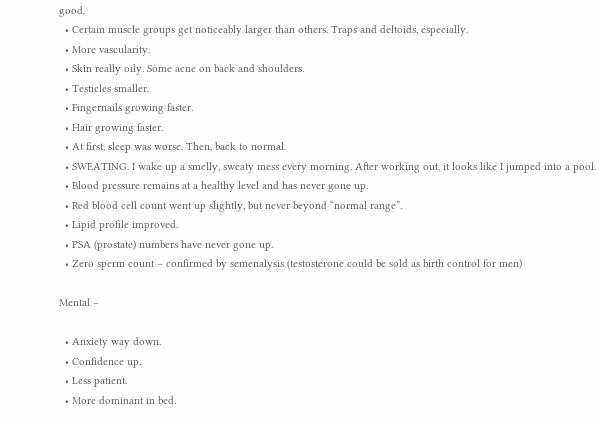good.
  • Certain muscle groups get noticeably larger than others. Traps and deltoids, especially.
  • More vascularity.
  • Skin really oily. Some acne on back and shoulders.
  • Testicles smaller.
  • Fingernails growing faster.
  • Hair growing faster.
  • At first, sleep was worse. Then, back to normal.
  • SWEATING. I wake up a smelly, sweaty mess every morning. After working out, it looks like I jumped into a pool.
  • Blood pressure remains at a healthy level and has never gone up.
  • Red blood cell count went up slightly, but never beyond “normal range”.
  • Lipid profile improved.
  • PSA (prostate) numbers have never gone up.
  • Zero sperm count – confirmed by semenalysis (testosterone could be sold as birth control for men)

Mental –

  • Anxiety way down.
  • Confidence up.
  • Less patient.
  • More dominant in bed.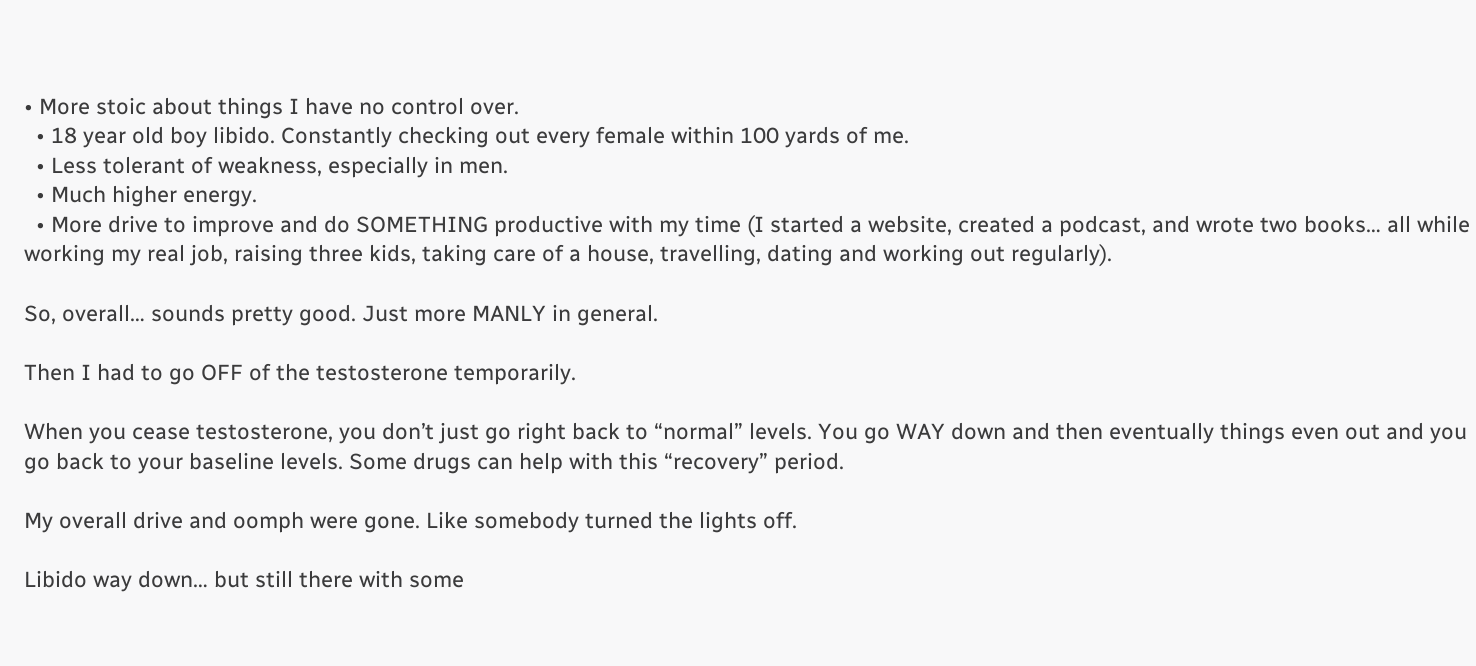• More stoic about things I have no control over.
  • 18 year old boy libido. Constantly checking out every female within 100 yards of me.
  • Less tolerant of weakness, especially in men.
  • Much higher energy.
  • More drive to improve and do SOMETHING productive with my time (I started a website, created a podcast, and wrote two books… all while working my real job, raising three kids, taking care of a house, travelling, dating and working out regularly).

So, overall… sounds pretty good. Just more MANLY in general.

Then I had to go OFF of the testosterone temporarily.

When you cease testosterone, you don’t just go right back to “normal” levels. You go WAY down and then eventually things even out and you go back to your baseline levels. Some drugs can help with this “recovery” period.

My overall drive and oomph were gone. Like somebody turned the lights off.

Libido way down… but still there with some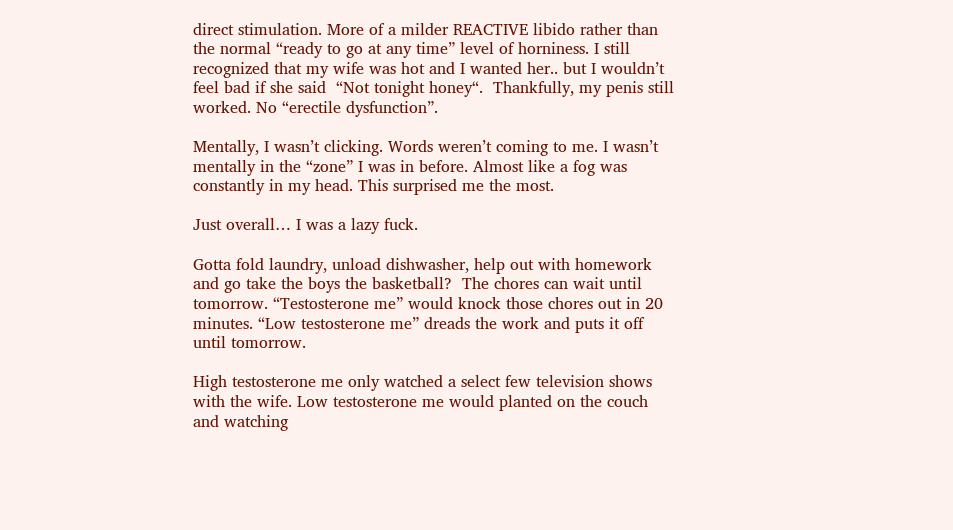direct stimulation. More of a milder REACTIVE libido rather than the normal “ready to go at any time” level of horniness. I still recognized that my wife was hot and I wanted her.. but I wouldn’t feel bad if she said  “Not tonight honey“.  Thankfully, my penis still worked. No “erectile dysfunction”.

Mentally, I wasn’t clicking. Words weren’t coming to me. I wasn’t mentally in the “zone” I was in before. Almost like a fog was constantly in my head. This surprised me the most.

Just overall… I was a lazy fuck.

Gotta fold laundry, unload dishwasher, help out with homework and go take the boys the basketball?  The chores can wait until tomorrow. “Testosterone me” would knock those chores out in 20 minutes. “Low testosterone me” dreads the work and puts it off until tomorrow.

High testosterone me only watched a select few television shows with the wife. Low testosterone me would planted on the couch and watching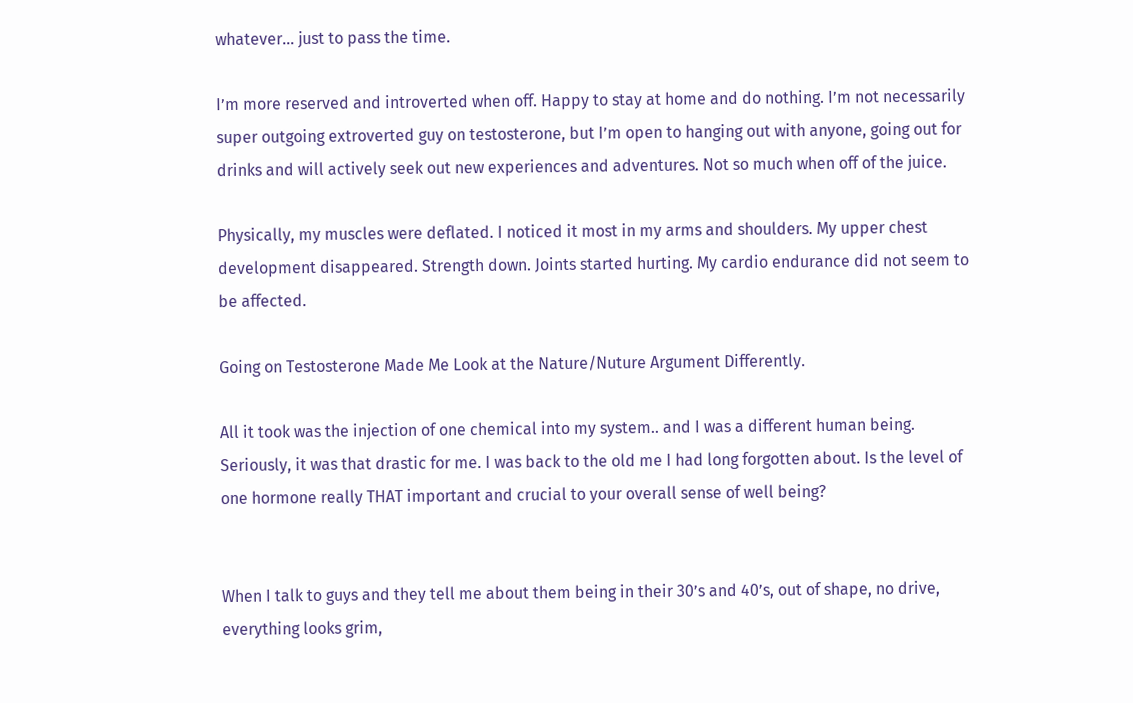whatever… just to pass the time.

I’m more reserved and introverted when off. Happy to stay at home and do nothing. I’m not necessarily super outgoing extroverted guy on testosterone, but I’m open to hanging out with anyone, going out for drinks and will actively seek out new experiences and adventures. Not so much when off of the juice.

Physically, my muscles were deflated. I noticed it most in my arms and shoulders. My upper chest development disappeared. Strength down. Joints started hurting. My cardio endurance did not seem to be affected.

Going on Testosterone Made Me Look at the Nature/Nuture Argument Differently.

All it took was the injection of one chemical into my system.. and I was a different human being. Seriously, it was that drastic for me. I was back to the old me I had long forgotten about. Is the level of one hormone really THAT important and crucial to your overall sense of well being?


When I talk to guys and they tell me about them being in their 30’s and 40’s, out of shape, no drive, everything looks grim,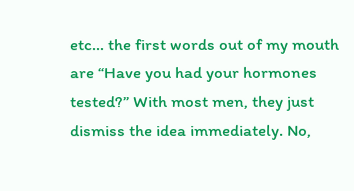etc… the first words out of my mouth are “Have you had your hormones tested?” With most men, they just dismiss the idea immediately. No,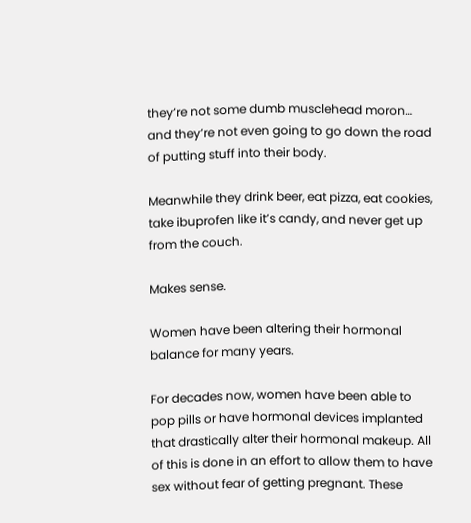they’re not some dumb musclehead moron… and they’re not even going to go down the road of putting stuff into their body.

Meanwhile they drink beer, eat pizza, eat cookies, take ibuprofen like it’s candy, and never get up from the couch.

Makes sense.

Women have been altering their hormonal balance for many years.

For decades now, women have been able to pop pills or have hormonal devices implanted that drastically alter their hormonal makeup. All of this is done in an effort to allow them to have sex without fear of getting pregnant. These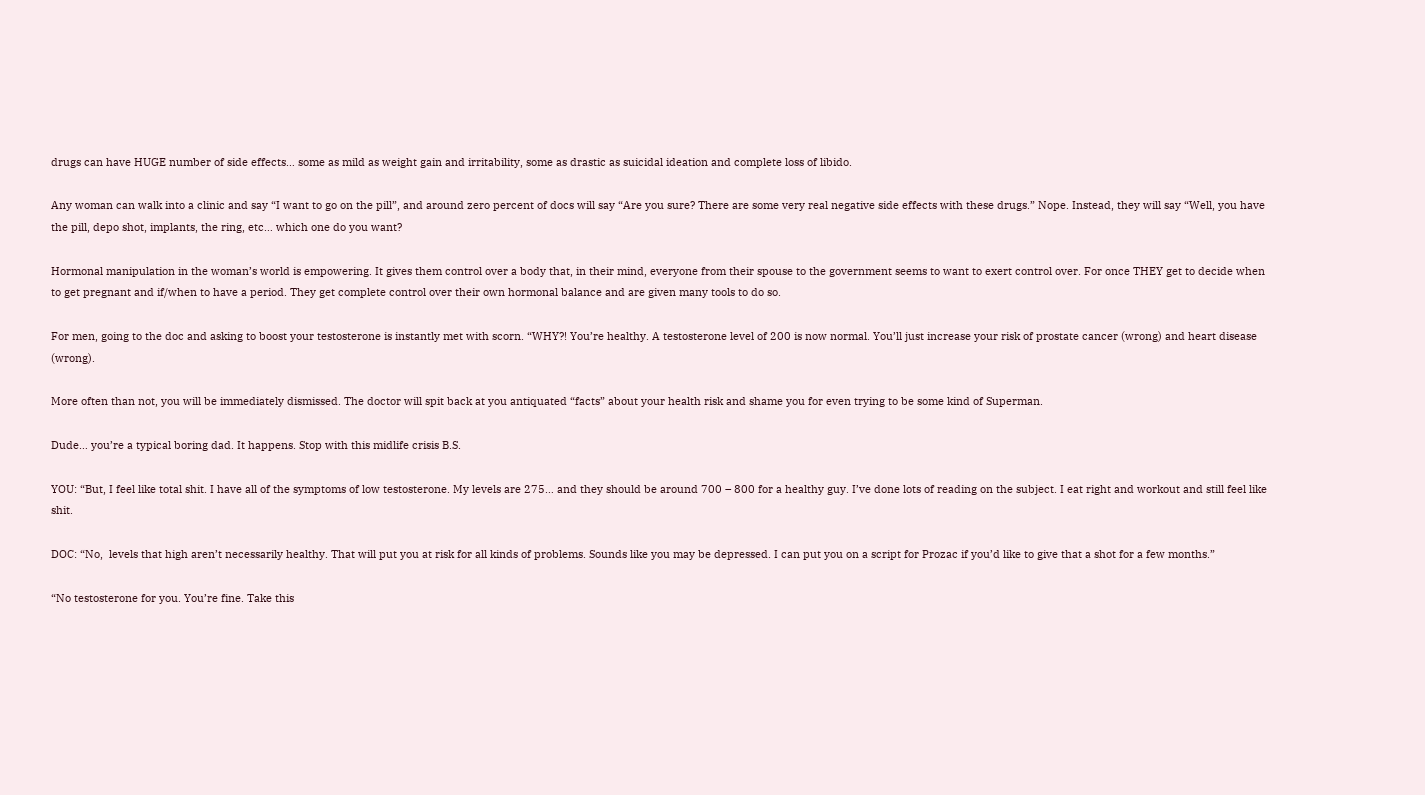drugs can have HUGE number of side effects… some as mild as weight gain and irritability, some as drastic as suicidal ideation and complete loss of libido.

Any woman can walk into a clinic and say “I want to go on the pill”, and around zero percent of docs will say “Are you sure? There are some very real negative side effects with these drugs.” Nope. Instead, they will say “Well, you have the pill, depo shot, implants, the ring, etc… which one do you want?

Hormonal manipulation in the woman’s world is empowering. It gives them control over a body that, in their mind, everyone from their spouse to the government seems to want to exert control over. For once THEY get to decide when to get pregnant and if/when to have a period. They get complete control over their own hormonal balance and are given many tools to do so.

For men, going to the doc and asking to boost your testosterone is instantly met with scorn. “WHY?! You’re healthy. A testosterone level of 200 is now normal. You’ll just increase your risk of prostate cancer (wrong) and heart disease (wrong).

More often than not, you will be immediately dismissed. The doctor will spit back at you antiquated “facts” about your health risk and shame you for even trying to be some kind of Superman.

Dude… you’re a typical boring dad. It happens. Stop with this midlife crisis B.S.

YOU: “But, I feel like total shit. I have all of the symptoms of low testosterone. My levels are 275… and they should be around 700 – 800 for a healthy guy. I’ve done lots of reading on the subject. I eat right and workout and still feel like shit.

DOC: “No,  levels that high aren’t necessarily healthy. That will put you at risk for all kinds of problems. Sounds like you may be depressed. I can put you on a script for Prozac if you’d like to give that a shot for a few months.”

“No testosterone for you. You’re fine. Take this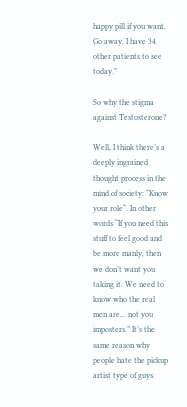happy pill if you want. Go away. I have 34 other patients to see today.”

So why the stigma against Testosterone?

Well, I think there’s a deeply ingrained thought process in the mind of society: “Know your role“. In other words “If you need this stuff to feel good and be more manly, then we don’t want you taking it. We need to know who the real men are… not you imposters.” It’s the same reason why people hate the pickup artist type of guys.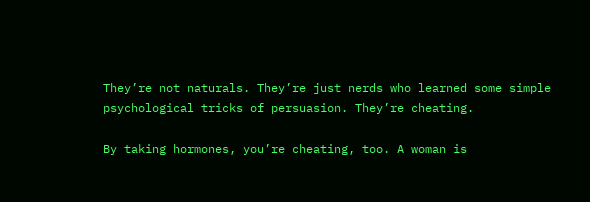They’re not naturals. They’re just nerds who learned some simple psychological tricks of persuasion. They’re cheating.

By taking hormones, you’re cheating, too. A woman is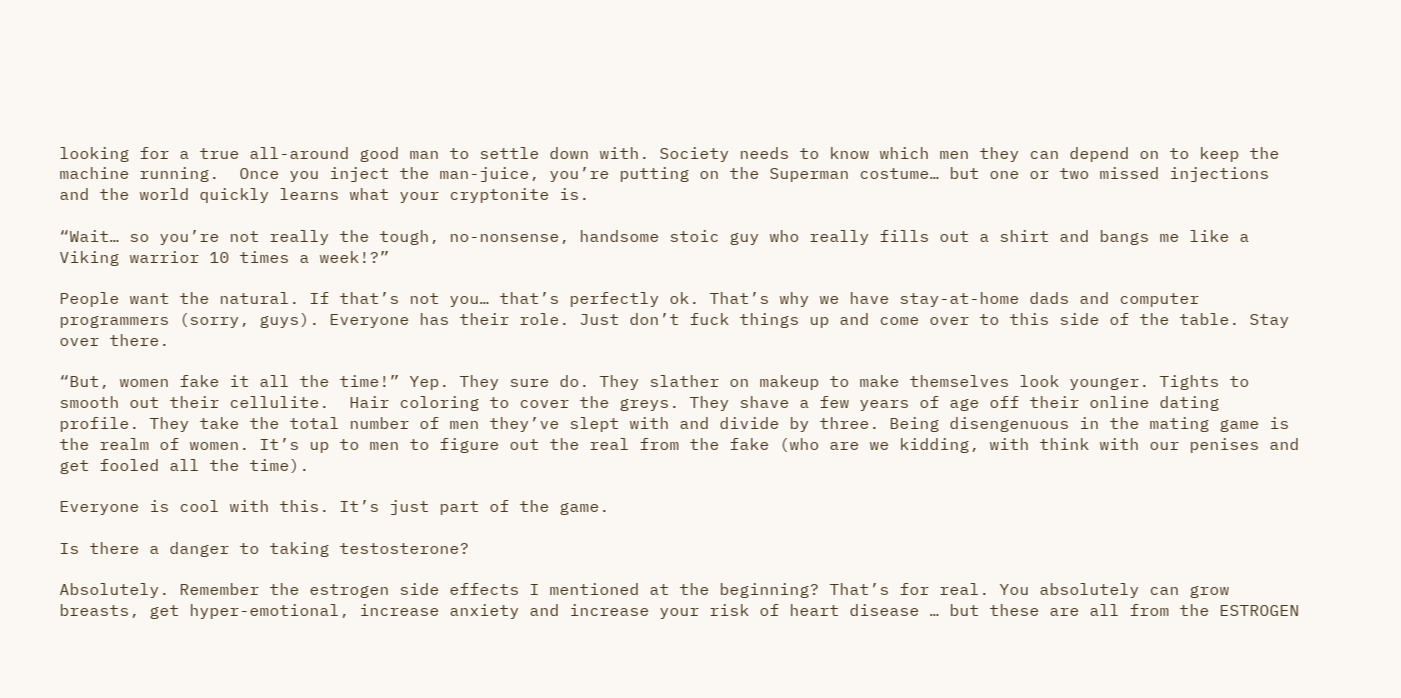looking for a true all-around good man to settle down with. Society needs to know which men they can depend on to keep the machine running.  Once you inject the man-juice, you’re putting on the Superman costume… but one or two missed injections and the world quickly learns what your cryptonite is.

“Wait… so you’re not really the tough, no-nonsense, handsome stoic guy who really fills out a shirt and bangs me like a Viking warrior 10 times a week!?”

People want the natural. If that’s not you… that’s perfectly ok. That’s why we have stay-at-home dads and computer programmers (sorry, guys). Everyone has their role. Just don’t fuck things up and come over to this side of the table. Stay over there.

“But, women fake it all the time!” Yep. They sure do. They slather on makeup to make themselves look younger. Tights to smooth out their cellulite.  Hair coloring to cover the greys. They shave a few years of age off their online dating profile. They take the total number of men they’ve slept with and divide by three. Being disengenuous in the mating game is the realm of women. It’s up to men to figure out the real from the fake (who are we kidding, with think with our penises and get fooled all the time).

Everyone is cool with this. It’s just part of the game.

Is there a danger to taking testosterone?

Absolutely. Remember the estrogen side effects I mentioned at the beginning? That’s for real. You absolutely can grow breasts, get hyper-emotional, increase anxiety and increase your risk of heart disease … but these are all from the ESTROGEN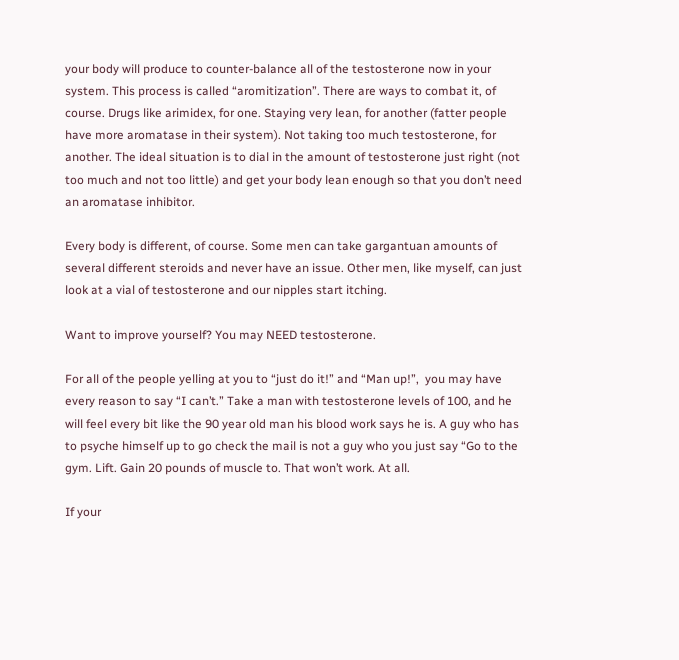your body will produce to counter-balance all of the testosterone now in your system. This process is called “aromitization”. There are ways to combat it, of course. Drugs like arimidex, for one. Staying very lean, for another (fatter people have more aromatase in their system). Not taking too much testosterone, for another. The ideal situation is to dial in the amount of testosterone just right (not too much and not too little) and get your body lean enough so that you don’t need an aromatase inhibitor.

Every body is different, of course. Some men can take gargantuan amounts of several different steroids and never have an issue. Other men, like myself, can just look at a vial of testosterone and our nipples start itching.

Want to improve yourself? You may NEED testosterone.

For all of the people yelling at you to “just do it!” and “Man up!”,  you may have every reason to say “I can’t.” Take a man with testosterone levels of 100, and he will feel every bit like the 90 year old man his blood work says he is. A guy who has to psyche himself up to go check the mail is not a guy who you just say “Go to the gym. Lift. Gain 20 pounds of muscle to. That won’t work. At all.

If your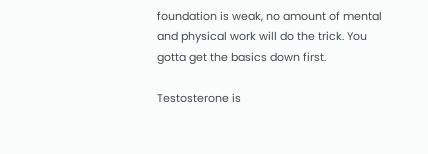foundation is weak, no amount of mental and physical work will do the trick. You gotta get the basics down first.

Testosterone is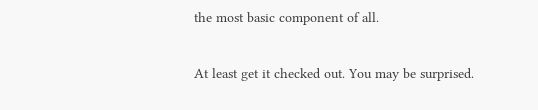the most basic component of all.

At least get it checked out. You may be surprised.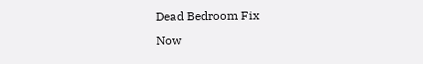Dead Bedroom Fix
Now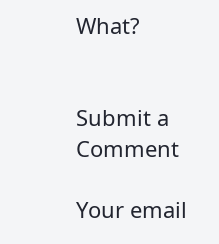What?


Submit a Comment

Your email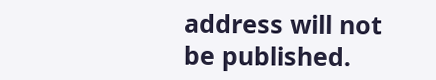address will not be published.